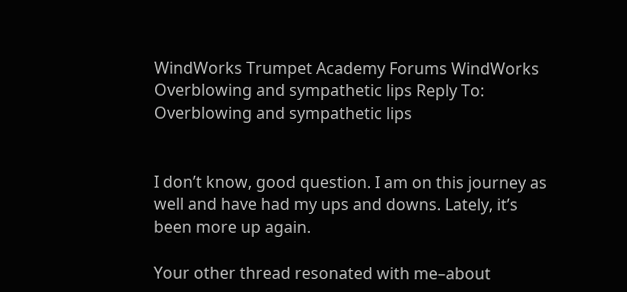WindWorks Trumpet Academy Forums WindWorks Overblowing and sympathetic lips Reply To: Overblowing and sympathetic lips


I don’t know, good question. I am on this journey as well and have had my ups and downs. Lately, it’s been more up again.

Your other thread resonated with me–about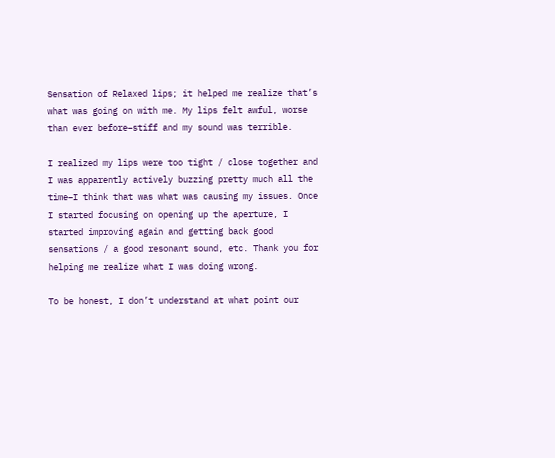Sensation of Relaxed lips; it helped me realize that’s what was going on with me. My lips felt awful, worse than ever before–stiff and my sound was terrible.

I realized my lips were too tight / close together and I was apparently actively buzzing pretty much all the time–I think that was what was causing my issues. Once I started focusing on opening up the aperture, I started improving again and getting back good sensations / a good resonant sound, etc. Thank you for helping me realize what I was doing wrong.

To be honest, I don’t understand at what point our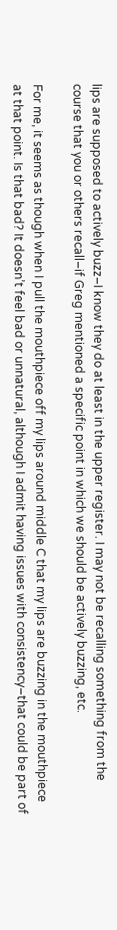lips are supposed to actively buzz–I know they do at least in the upper register. I may not be recalling something from the course that you or others recall–if Greg mentioned a specific point in which we should be actively buzzing, etc.

For me, it seems as though when I pull the mouthpiece off my lips around middle C that my lips are buzzing in the mouthpiece at that point. Is that bad? It doesn’t feel bad or unnatural, although I admit having issues with consistency–that could be part of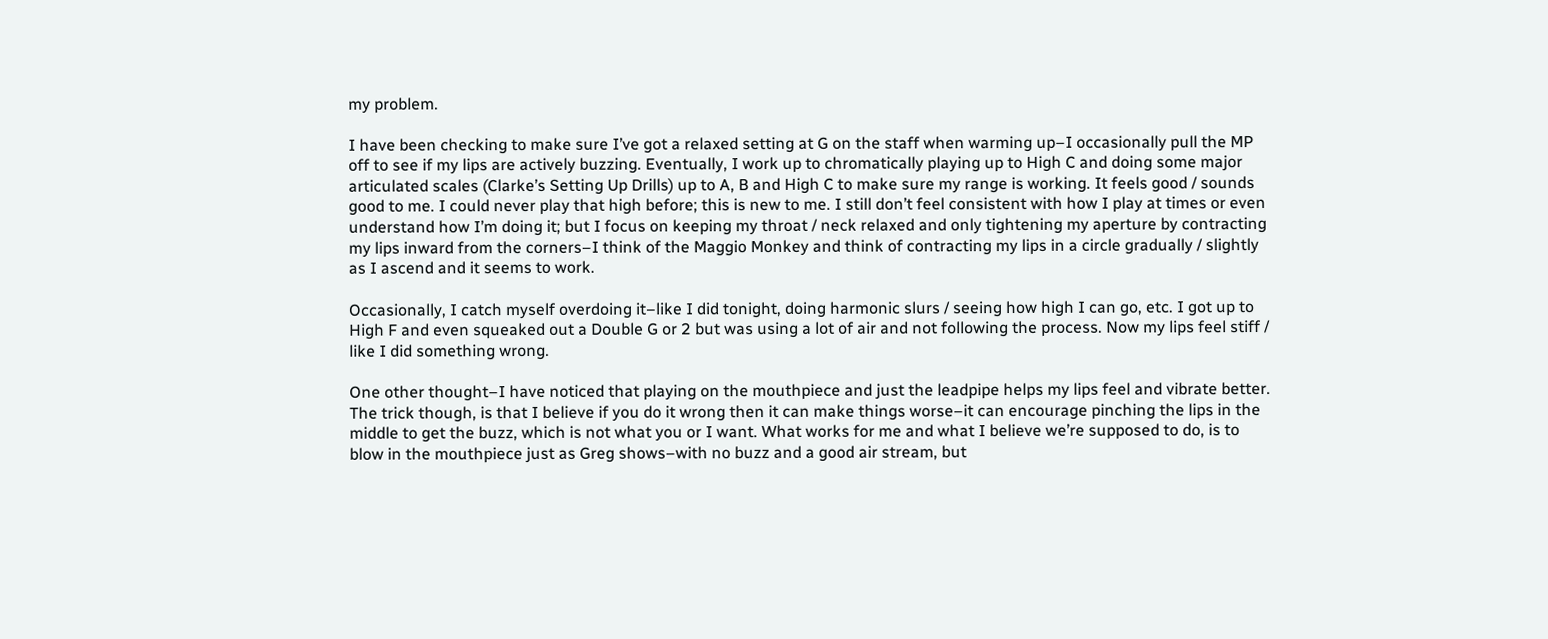my problem.

I have been checking to make sure I’ve got a relaxed setting at G on the staff when warming up–I occasionally pull the MP off to see if my lips are actively buzzing. Eventually, I work up to chromatically playing up to High C and doing some major articulated scales (Clarke’s Setting Up Drills) up to A, B and High C to make sure my range is working. It feels good / sounds good to me. I could never play that high before; this is new to me. I still don’t feel consistent with how I play at times or even understand how I’m doing it; but I focus on keeping my throat / neck relaxed and only tightening my aperture by contracting my lips inward from the corners–I think of the Maggio Monkey and think of contracting my lips in a circle gradually / slightly as I ascend and it seems to work.

Occasionally, I catch myself overdoing it–like I did tonight, doing harmonic slurs / seeing how high I can go, etc. I got up to High F and even squeaked out a Double G or 2 but was using a lot of air and not following the process. Now my lips feel stiff / like I did something wrong.

One other thought–I have noticed that playing on the mouthpiece and just the leadpipe helps my lips feel and vibrate better. The trick though, is that I believe if you do it wrong then it can make things worse–it can encourage pinching the lips in the middle to get the buzz, which is not what you or I want. What works for me and what I believe we’re supposed to do, is to blow in the mouthpiece just as Greg shows–with no buzz and a good air stream, but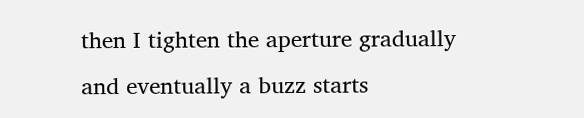then I tighten the aperture gradually and eventually a buzz starts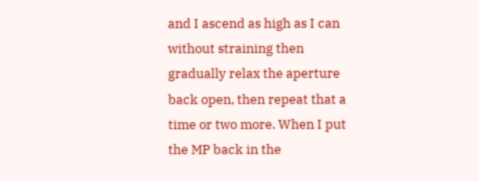and I ascend as high as I can without straining then gradually relax the aperture back open, then repeat that a time or two more. When I put the MP back in the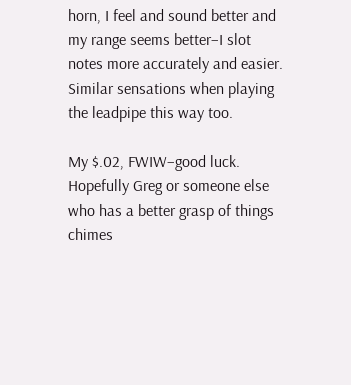horn, I feel and sound better and my range seems better–I slot notes more accurately and easier. Similar sensations when playing the leadpipe this way too.

My $.02, FWIW–good luck. Hopefully Greg or someone else who has a better grasp of things chimes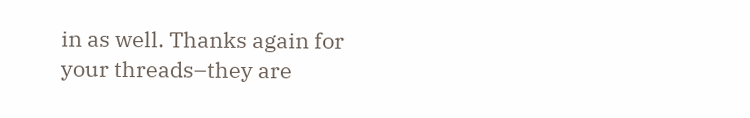in as well. Thanks again for your threads–they are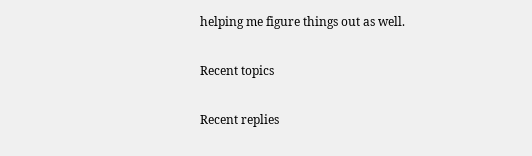helping me figure things out as well.

Recent topics

Recent replies